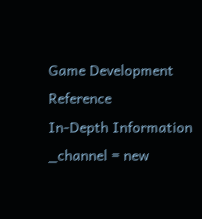Game Development Reference
In-Depth Information
_channel = new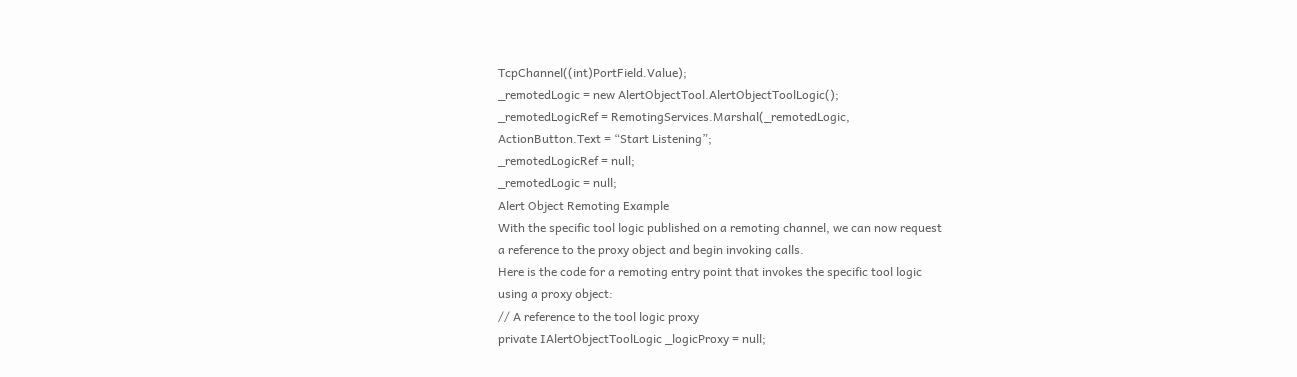TcpChannel((int)PortField.Value);
_remotedLogic = new AlertObjectTool.AlertObjectToolLogic();
_remotedLogicRef = RemotingServices.Marshal(_remotedLogic,
ActionButton.Text = “Start Listening”;
_remotedLogicRef = null;
_remotedLogic = null;
Alert Object Remoting Example
With the specific tool logic published on a remoting channel, we can now request
a reference to the proxy object and begin invoking calls.
Here is the code for a remoting entry point that invokes the specific tool logic
using a proxy object:
// A reference to the tool logic proxy
private IAlertObjectToolLogic _logicProxy = null;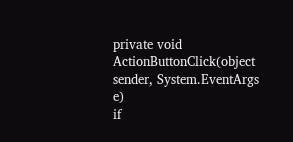private void ActionButtonClick(object sender, System.EventArgs e)
if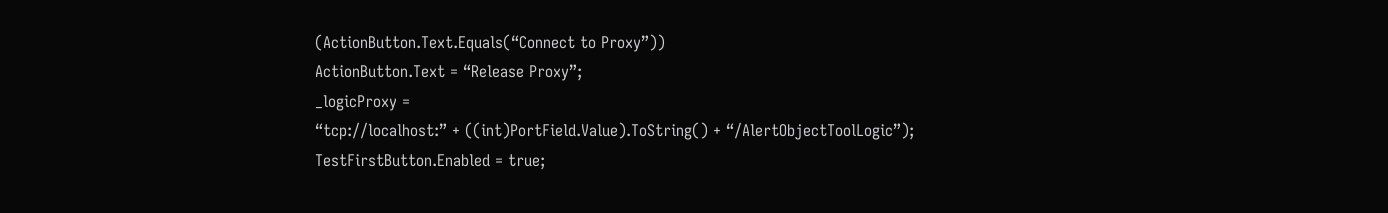(ActionButton.Text.Equals(“Connect to Proxy”))
ActionButton.Text = “Release Proxy”;
_logicProxy =
“tcp://localhost:” + ((int)PortField.Value).ToString() + “/AlertObjectToolLogic”);
TestFirstButton.Enabled = true;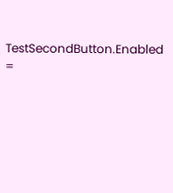TestSecondButton.Enabled =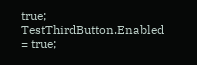true;
TestThirdButton.Enabled = true;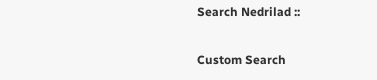Search Nedrilad ::

Custom Search